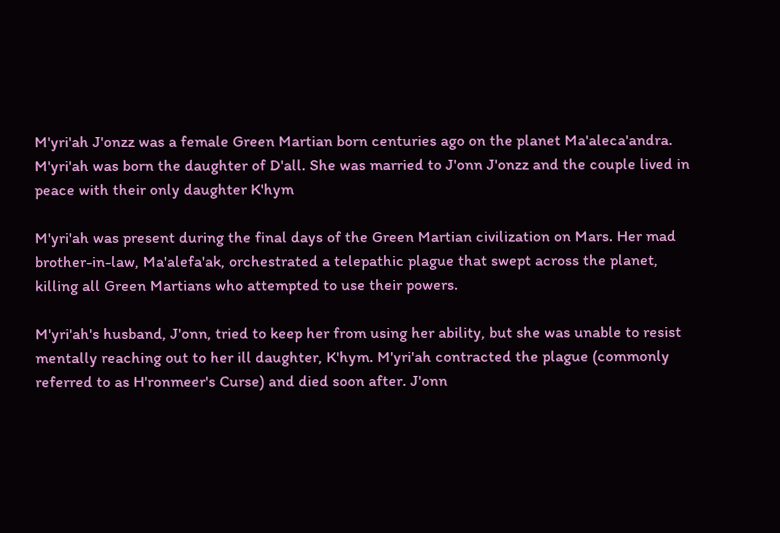M'yri'ah J'onzz was a female Green Martian born centuries ago on the planet Ma'aleca'andra. M'yri'ah was born the daughter of D'all. She was married to J'onn J'onzz and the couple lived in peace with their only daughter K'hym

M'yri'ah was present during the final days of the Green Martian civilization on Mars. Her mad brother-in-law, Ma'alefa'ak, orchestrated a telepathic plague that swept across the planet, killing all Green Martians who attempted to use their powers.

M'yri'ah's husband, J'onn, tried to keep her from using her ability, but she was unable to resist mentally reaching out to her ill daughter, K'hym. M'yri'ah contracted the plague (commonly referred to as H'ronmeer's Curse) and died soon after. J'onn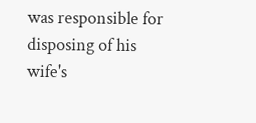was responsible for disposing of his wife's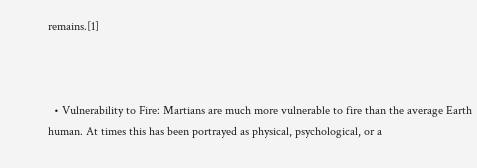remains.[1]



  • Vulnerability to Fire: Martians are much more vulnerable to fire than the average Earth human. At times this has been portrayed as physical, psychological, or a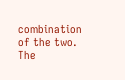combination of the two. The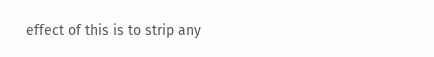effect of this is to strip any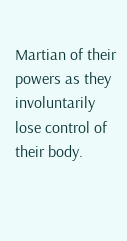Martian of their powers as they involuntarily lose control of their body.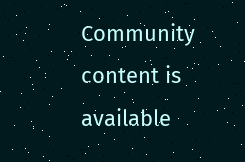Community content is available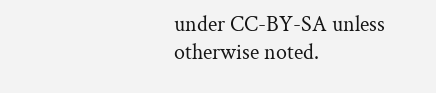under CC-BY-SA unless otherwise noted.